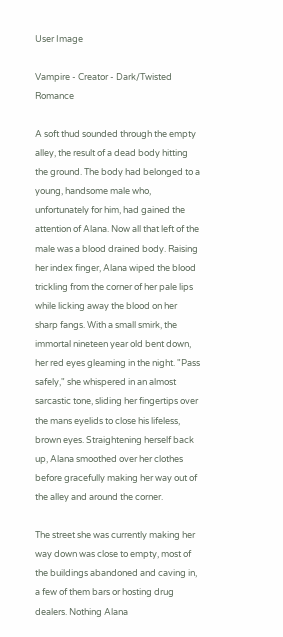User Image

Vampire - Creator - Dark/Twisted Romance

A soft thud sounded through the empty alley, the result of a dead body hitting the ground. The body had belonged to a young, handsome male who, unfortunately for him, had gained the attention of Alana. Now all that left of the male was a blood drained body. Raising her index finger, Alana wiped the blood trickling from the corner of her pale lips while licking away the blood on her sharp fangs. With a small smirk, the immortal nineteen year old bent down, her red eyes gleaming in the night. "Pass safely," she whispered in an almost sarcastic tone, sliding her fingertips over the mans eyelids to close his lifeless, brown eyes. Straightening herself back up, Alana smoothed over her clothes before gracefully making her way out of the alley and around the corner.

The street she was currently making her way down was close to empty, most of the buildings abandoned and caving in, a few of them bars or hosting drug dealers. Nothing Alana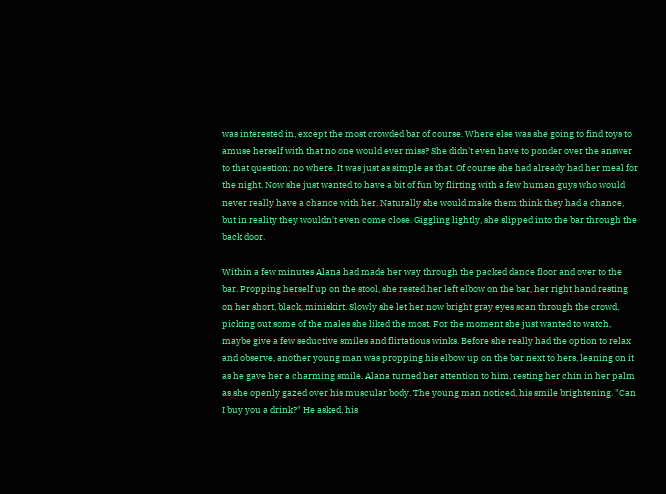was interested in, except the most crowded bar of course. Where else was she going to find toys to amuse herself with that no one would ever miss? She didn't even have to ponder over the answer to that question; no where. It was just as simple as that. Of course she had already had her meal for the night. Now she just wanted to have a bit of fun by flirting with a few human guys who would never really have a chance with her. Naturally she would make them think they had a chance, but in reality they wouldn't even come close. Giggling lightly, she slipped into the bar through the back door.

Within a few minutes Alana had made her way through the packed dance floor and over to the bar. Propping herself up on the stool, she rested her left elbow on the bar, her right hand resting on her short, black, miniskirt. Slowly she let her now bright gray eyes scan through the crowd, picking out some of the males she liked the most. For the moment she just wanted to watch, maybe give a few seductive smiles and flirtatious winks. Before she really had the option to relax and observe, another young man was propping his elbow up on the bar next to hers, leaning on it as he gave her a charming smile. Alana turned her attention to him, resting her chin in her palm as she openly gazed over his muscular body. The young man noticed, his smile brightening. "Can I buy you a drink?" He asked, his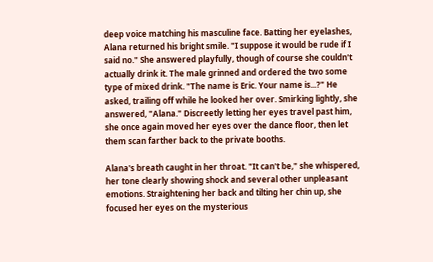deep voice matching his masculine face. Batting her eyelashes, Alana returned his bright smile. "I suppose it would be rude if I said no." She answered playfully, though of course she couldn't actually drink it. The male grinned and ordered the two some type of mixed drink. "The name is Eric. Your name is...?" He asked, trailing off while he looked her over. Smirking lightly, she answered, "Alana." Discreetly letting her eyes travel past him, she once again moved her eyes over the dance floor, then let them scan farther back to the private booths.

Alana's breath caught in her throat. "It can't be," she whispered, her tone clearly showing shock and several other unpleasant emotions. Straightening her back and tilting her chin up, she focused her eyes on the mysterious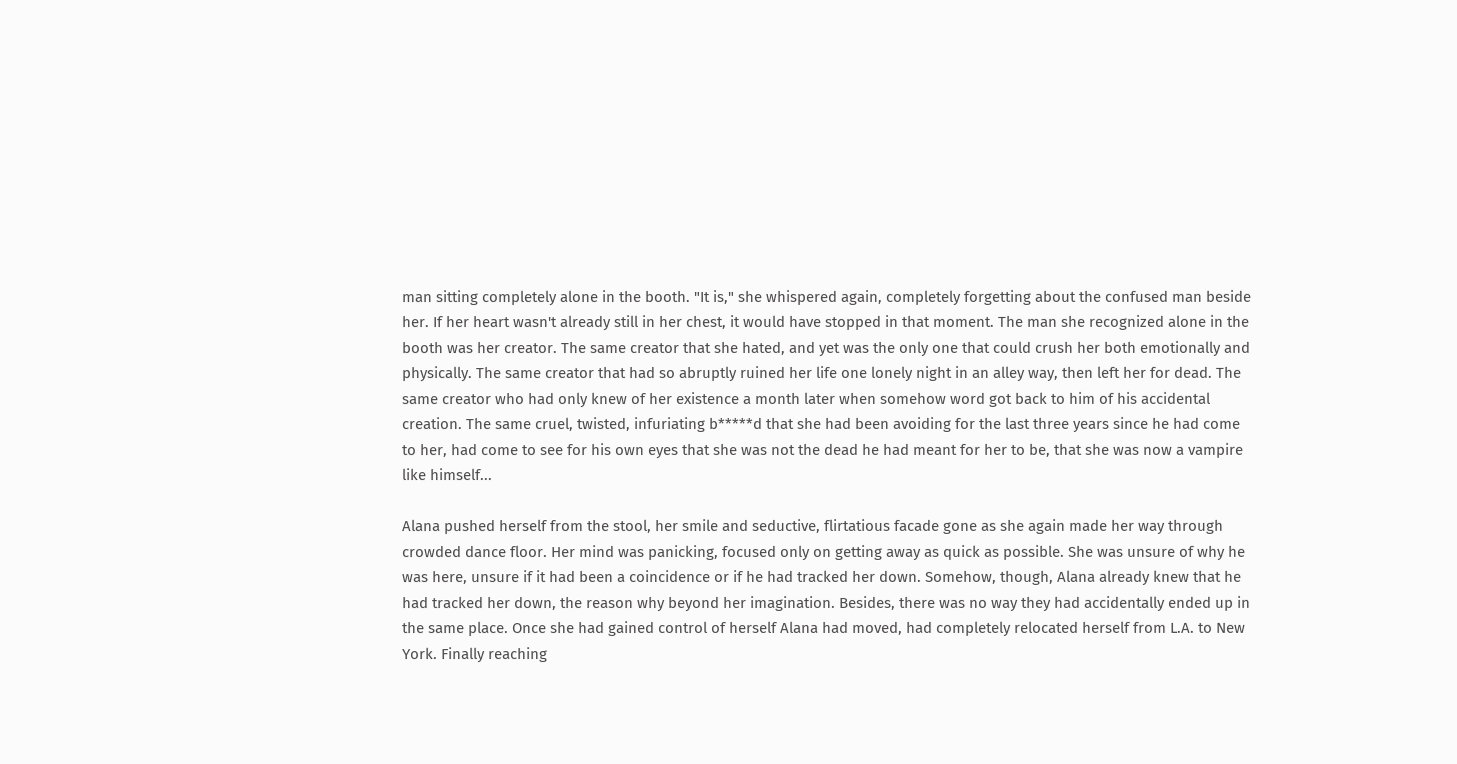man sitting completely alone in the booth. "It is," she whispered again, completely forgetting about the confused man beside her. If her heart wasn't already still in her chest, it would have stopped in that moment. The man she recognized alone in the booth was her creator. The same creator that she hated, and yet was the only one that could crush her both emotionally and physically. The same creator that had so abruptly ruined her life one lonely night in an alley way, then left her for dead. The same creator who had only knew of her existence a month later when somehow word got back to him of his accidental creation. The same cruel, twisted, infuriating b*****d that she had been avoiding for the last three years since he had come to her, had come to see for his own eyes that she was not the dead he had meant for her to be, that she was now a vampire like himself...

Alana pushed herself from the stool, her smile and seductive, flirtatious facade gone as she again made her way through crowded dance floor. Her mind was panicking, focused only on getting away as quick as possible. She was unsure of why he was here, unsure if it had been a coincidence or if he had tracked her down. Somehow, though, Alana already knew that he had tracked her down, the reason why beyond her imagination. Besides, there was no way they had accidentally ended up in the same place. Once she had gained control of herself Alana had moved, had completely relocated herself from L.A. to New York. Finally reaching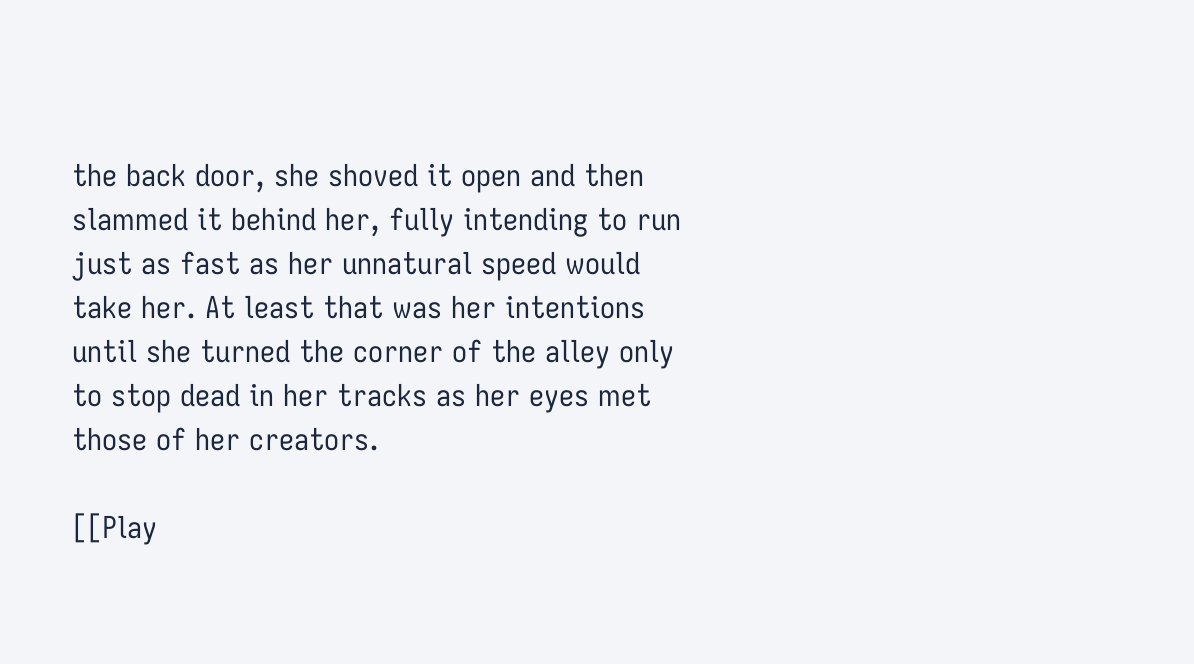the back door, she shoved it open and then slammed it behind her, fully intending to run just as fast as her unnatural speed would take her. At least that was her intentions until she turned the corner of the alley only to stop dead in her tracks as her eyes met those of her creators.

[[Play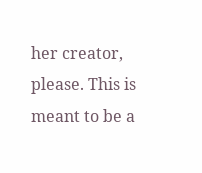her creator, please. This is meant to be a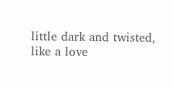little dark and twisted, like a love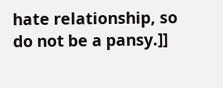hate relationship, so do not be a pansy.]]